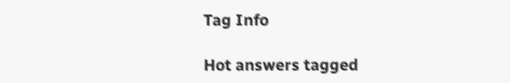Tag Info

Hot answers tagged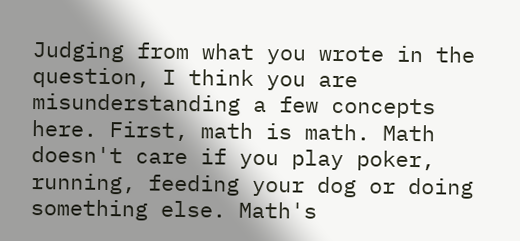Judging from what you wrote in the question, I think you are misunderstanding a few concepts here. First, math is math. Math doesn't care if you play poker, running, feeding your dog or doing something else. Math's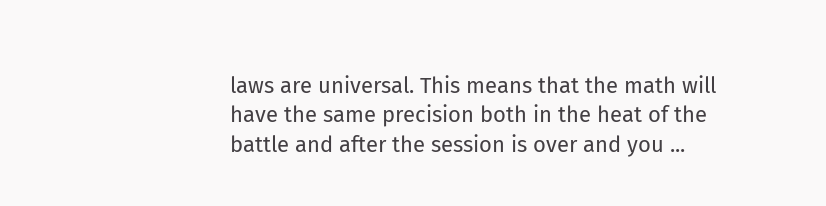laws are universal. This means that the math will have the same precision both in the heat of the battle and after the session is over and you ...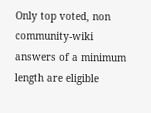Only top voted, non community-wiki answers of a minimum length are eligible